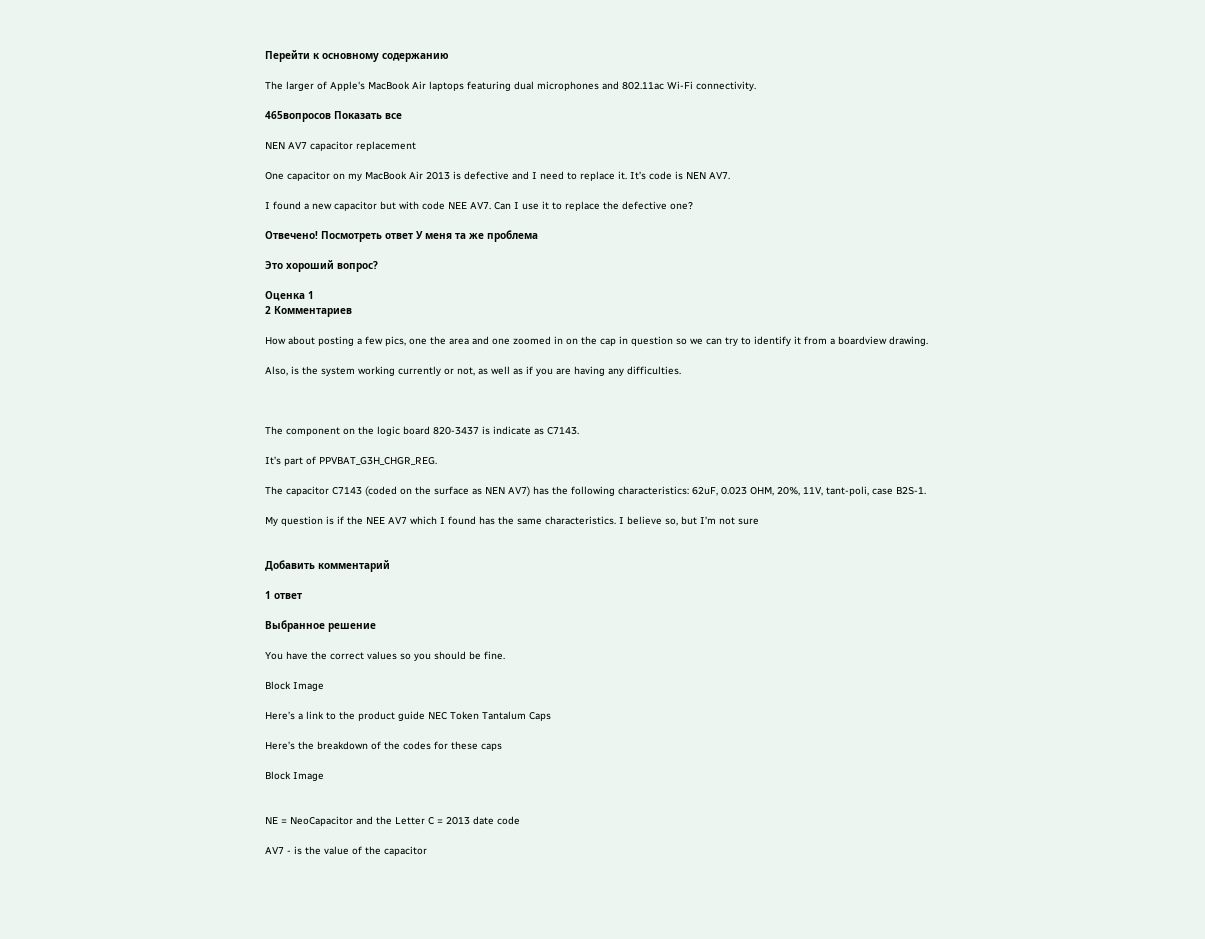Перейти к основному содержанию

The larger of Apple's MacBook Air laptops featuring dual microphones and 802.11ac Wi-Fi connectivity.

465вопросов Показать все

NEN AV7 capacitor replacement

One capacitor on my MacBook Air 2013 is defective and I need to replace it. It’s code is NEN AV7.

I found a new capacitor but with code NEE AV7. Can I use it to replace the defective one?

Отвечено! Посмотреть ответ У меня та же проблема

Это хороший вопрос?

Оценка 1
2 Комментариев

How about posting a few pics, one the area and one zoomed in on the cap in question so we can try to identify it from a boardview drawing.

Also, is the system working currently or not, as well as if you are having any difficulties.



The component on the logic board 820-3437 is indicate as C7143.

It’s part of PPVBAT_G3H_CHGR_REG.

The capacitor C7143 (coded on the surface as NEN AV7) has the following characteristics: 62uF, 0.023 OHM, 20%, 11V, tant-poli, case B2S-1.

My question is if the NEE AV7 which I found has the same characteristics. I believe so, but I’m not sure


Добавить комментарий

1 ответ

Выбранное решение

You have the correct values so you should be fine.

Block Image

Here’s a link to the product guide NEC Token Tantalum Caps

Here’s the breakdown of the codes for these caps

Block Image


NE = NeoCapacitor and the Letter C = 2013 date code

AV7 - is the value of the capacitor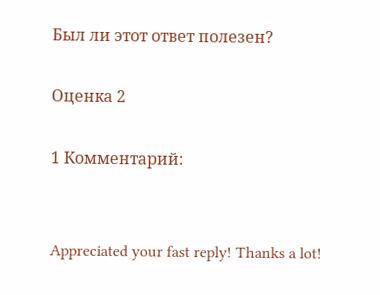Был ли этот ответ полезен?

Оценка 2

1 Комментарий:


Appreciated your fast reply! Thanks a lot!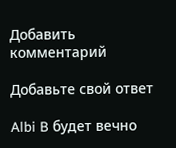Добавить комментарий

Добавьте свой ответ

Albi B будет вечно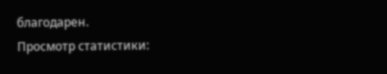благодарен.
Просмотр статистики: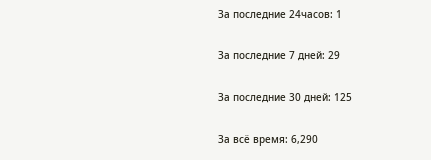За последние 24часов: 1

За последние 7 дней: 29

За последние 30 дней: 125

За всё время: 6,290